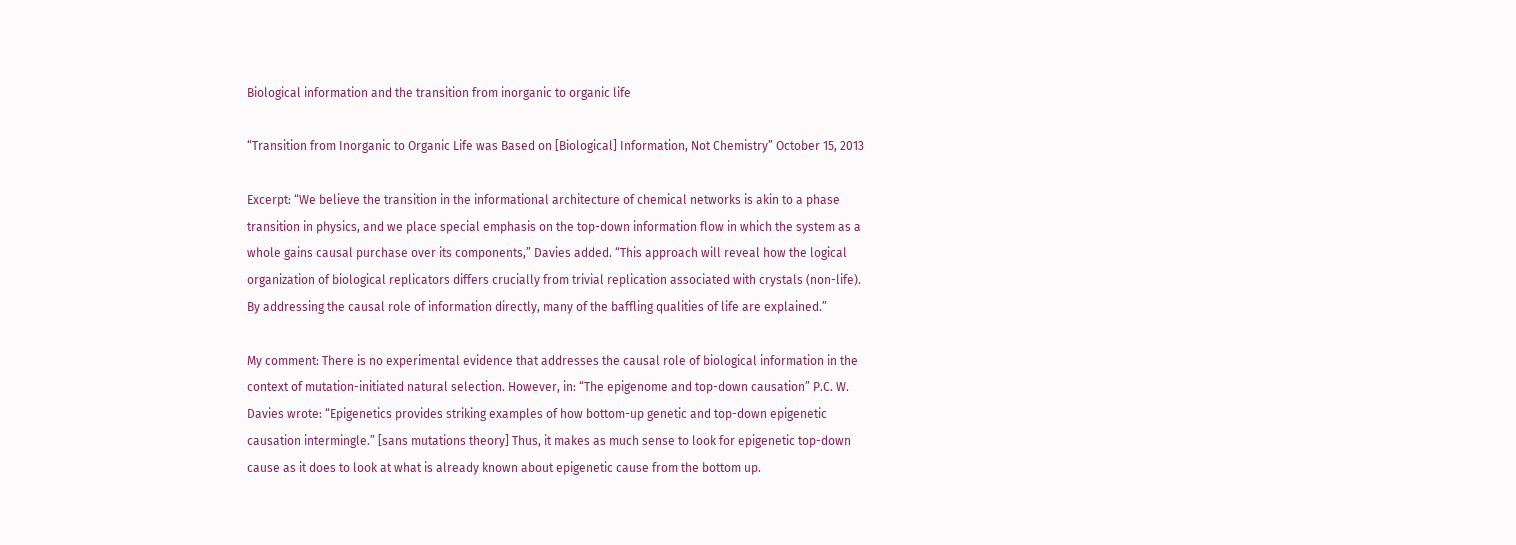Biological information and the transition from inorganic to organic life

“Transition from Inorganic to Organic Life was Based on [Biological] Information, Not Chemistry” October 15, 2013

Excerpt: “We believe the transition in the informational architecture of chemical networks is akin to a phase transition in physics, and we place special emphasis on the top-down information flow in which the system as a whole gains causal purchase over its components,” Davies added. “This approach will reveal how the logical organization of biological replicators differs crucially from trivial replication associated with crystals (non-life). By addressing the causal role of information directly, many of the baffling qualities of life are explained.”

My comment: There is no experimental evidence that addresses the causal role of biological information in the context of mutation-initiated natural selection. However, in: “The epigenome and top-down causation” P.C. W. Davies wrote: “Epigenetics provides striking examples of how bottom-up genetic and top-down epigenetic causation intermingle.” [sans mutations theory] Thus, it makes as much sense to look for epigenetic top-down cause as it does to look at what is already known about epigenetic cause from the bottom up.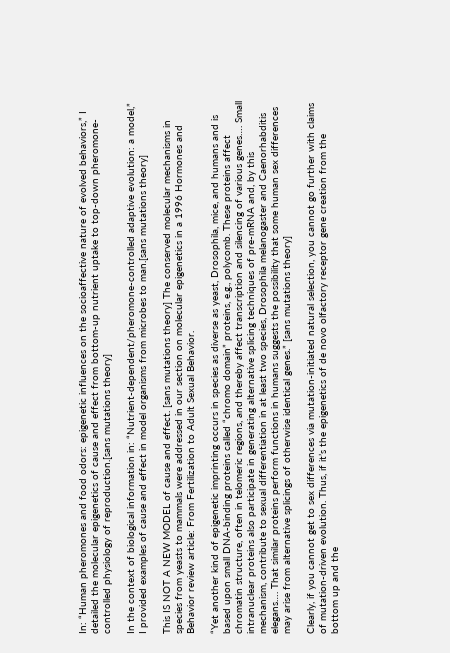In: “Human pheromones and food odors: epigenetic influences on the socioaffective nature of evolved behaviors,” I detailed the molecular epigenetics of cause and effect from bottom-up nutrient uptake to top-down pheromone-controlled physiology of reproduction.[sans mutations theory]

In the context of biological information in: “Nutrient-dependent/pheromone-controlled adaptive evolution: a model,” I provided examples of cause and effect in model organisms from microbes to man.[sans mutations theory]

This IS NOT A NEW MODEL of cause and effect. [sans mutations theory] The conserved molecular mechanisms in species from yeasts to mammals were addressed in our section on molecular epigenetics in a 1996 Hormones and Behavior review article: From Fertilization to Adult Sexual Behavior.

“Yet another kind of epigenetic imprinting occurs in species as diverse as yeast, Drosophila, mice, and humans and is based upon small DNA-binding proteins called “chromo domain” proteins, e.g., polycomb. These proteins affect chromatin structure, often in telomeric regions, and thereby affect transcription and silencing of various genes…. Small intranuclear proteins also participate in generating alternative splicing techniques of pre-mRNA and, by this mechanism, contribute to sexual differentiation in at least two species, Drosophila melanogaster and Caenorhabditis elegans…. That similar proteins perform functions in humans suggests the possibility that some human sex differences may arise from alternative splicings of otherwise identical genes.” [sans mutations theory]

Clearly, if you cannot get to sex differences via mutation-initiated natural selection, you cannot go further with claims of mutation-driven evolution. Thus, if it’s the epigenetics of de novo olfactory receptor gene creation from the bottom up and the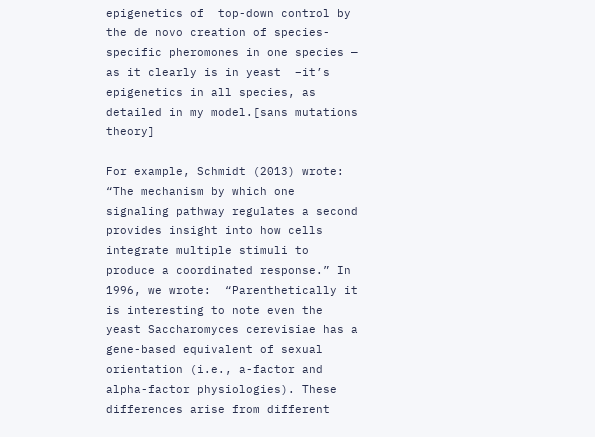epigenetics of  top-down control by the de novo creation of species-specific pheromones in one species — as it clearly is in yeast  –it’s epigenetics in all species, as detailed in my model.[sans mutations theory]

For example, Schmidt (2013) wrote: “The mechanism by which one signaling pathway regulates a second provides insight into how cells integrate multiple stimuli to produce a coordinated response.” In 1996, we wrote:  “Parenthetically it is interesting to note even the yeast Saccharomyces cerevisiae has a gene-based equivalent of sexual orientation (i.e., a-factor and alpha-factor physiologies). These differences arise from different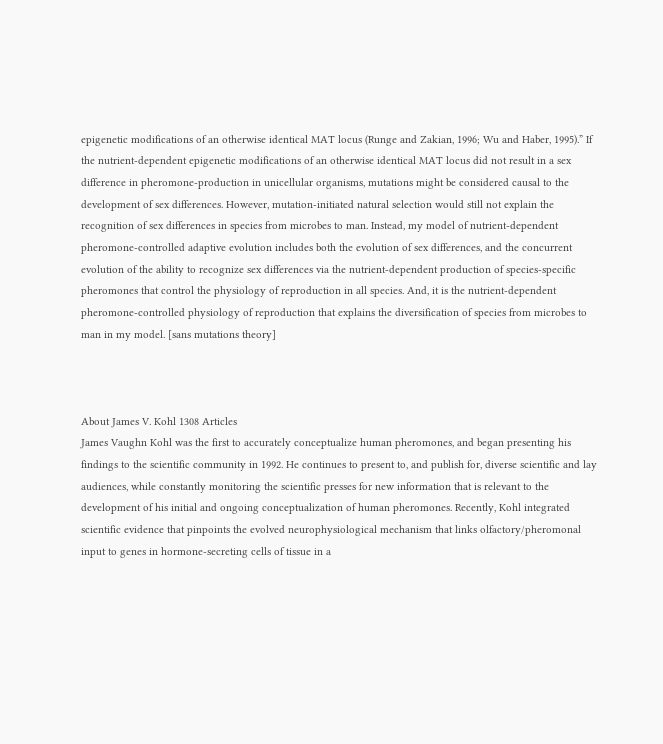epigenetic modifications of an otherwise identical MAT locus (Runge and Zakian, 1996; Wu and Haber, 1995).” If the nutrient-dependent epigenetic modifications of an otherwise identical MAT locus did not result in a sex difference in pheromone-production in unicellular organisms, mutations might be considered causal to the development of sex differences. However, mutation-initiated natural selection would still not explain the recognition of sex differences in species from microbes to man. Instead, my model of nutrient-dependent pheromone-controlled adaptive evolution includes both the evolution of sex differences, and the concurrent evolution of the ability to recognize sex differences via the nutrient-dependent production of species-specific pheromones that control the physiology of reproduction in all species. And, it is the nutrient-dependent pheromone-controlled physiology of reproduction that explains the diversification of species from microbes to man in my model. [sans mutations theory]



About James V. Kohl 1308 Articles
James Vaughn Kohl was the first to accurately conceptualize human pheromones, and began presenting his findings to the scientific community in 1992. He continues to present to, and publish for, diverse scientific and lay audiences, while constantly monitoring the scientific presses for new information that is relevant to the development of his initial and ongoing conceptualization of human pheromones. Recently, Kohl integrated scientific evidence that pinpoints the evolved neurophysiological mechanism that links olfactory/pheromonal input to genes in hormone-secreting cells of tissue in a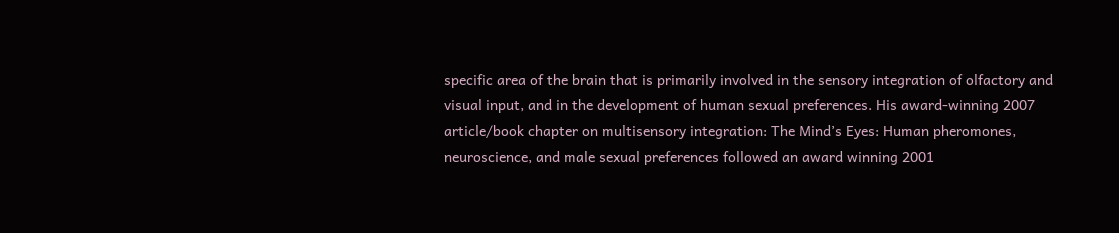specific area of the brain that is primarily involved in the sensory integration of olfactory and visual input, and in the development of human sexual preferences. His award-winning 2007 article/book chapter on multisensory integration: The Mind’s Eyes: Human pheromones, neuroscience, and male sexual preferences followed an award winning 2001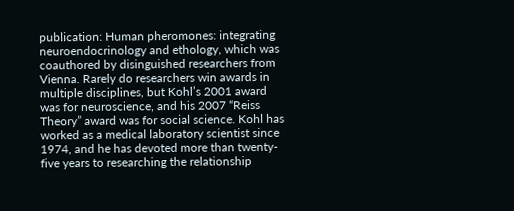publication: Human pheromones: integrating neuroendocrinology and ethology, which was coauthored by disinguished researchers from Vienna. Rarely do researchers win awards in multiple disciplines, but Kohl’s 2001 award was for neuroscience, and his 2007 “Reiss Theory” award was for social science. Kohl has worked as a medical laboratory scientist since 1974, and he has devoted more than twenty-five years to researching the relationship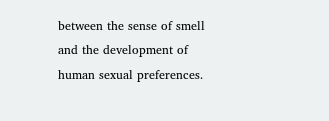between the sense of smell and the development of human sexual preferences.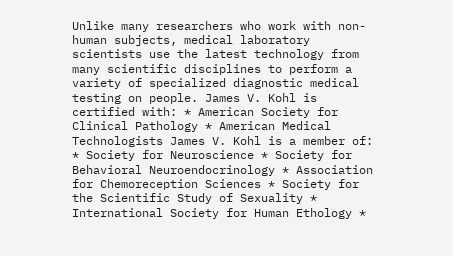Unlike many researchers who work with non-human subjects, medical laboratory scientists use the latest technology from many scientific disciplines to perform a variety of specialized diagnostic medical testing on people. James V. Kohl is certified with: * American Society for Clinical Pathology * American Medical Technologists James V. Kohl is a member of: * Society for Neuroscience * Society for Behavioral Neuroendocrinology * Association for Chemoreception Sciences * Society for the Scientific Study of Sexuality * International Society for Human Ethology *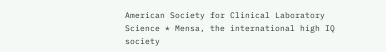American Society for Clinical Laboratory Science * Mensa, the international high IQ society